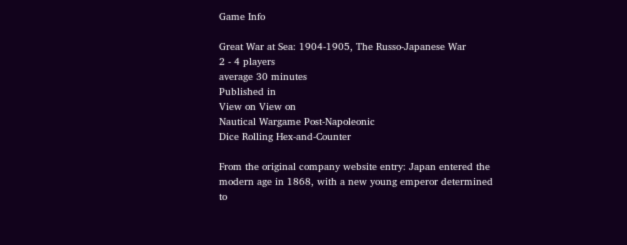Game Info

Great War at Sea: 1904-1905, The Russo-Japanese War
2 - 4 players
average 30 minutes
Published in
View on View on
Nautical Wargame Post-Napoleonic
Dice Rolling Hex-and-Counter

From the original company website entry: Japan entered the modern age in 1868, with a new young emperor determined to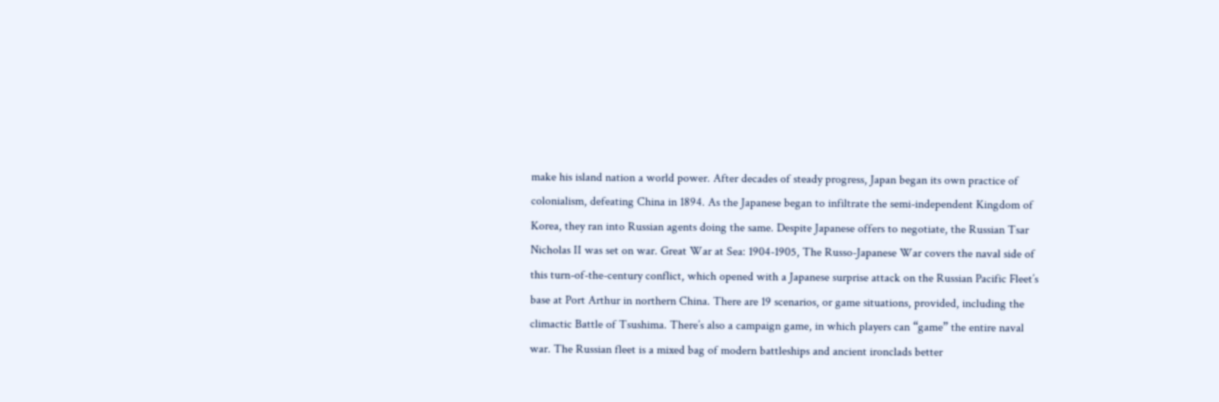make his island nation a world power. After decades of steady progress, Japan began its own practice of colonialism, defeating China in 1894. As the Japanese began to infiltrate the semi-independent Kingdom of Korea, they ran into Russian agents doing the same. Despite Japanese offers to negotiate, the Russian Tsar Nicholas II was set on war. Great War at Sea: 1904-1905, The Russo-Japanese War covers the naval side of this turn-of-the-century conflict, which opened with a Japanese surprise attack on the Russian Pacific Fleet’s base at Port Arthur in northern China. There are 19 scenarios, or game situations, provided, including the climactic Battle of Tsushima. There’s also a campaign game, in which players can “game” the entire naval war. The Russian fleet is a mixed bag of modern battleships and ancient ironclads better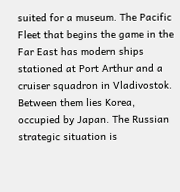suited for a museum. The Pacific Fleet that begins the game in the Far East has modern ships stationed at Port Arthur and a cruiser squadron in Vladivostok. Between them lies Korea, occupied by Japan. The Russian strategic situation is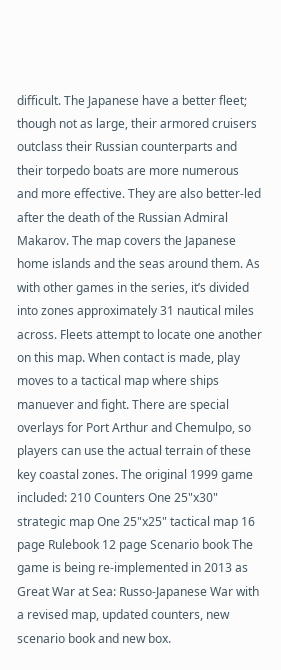difficult. The Japanese have a better fleet; though not as large, their armored cruisers outclass their Russian counterparts and their torpedo boats are more numerous and more effective. They are also better-led after the death of the Russian Admiral Makarov. The map covers the Japanese home islands and the seas around them. As with other games in the series, it’s divided into zones approximately 31 nautical miles across. Fleets attempt to locate one another on this map. When contact is made, play moves to a tactical map where ships manuever and fight. There are special overlays for Port Arthur and Chemulpo, so players can use the actual terrain of these key coastal zones. The original 1999 game included: 210 Counters One 25"x30" strategic map One 25"x25" tactical map 16 page Rulebook 12 page Scenario book The game is being re-implemented in 2013 as Great War at Sea: Russo-Japanese War with a revised map, updated counters, new scenario book and new box.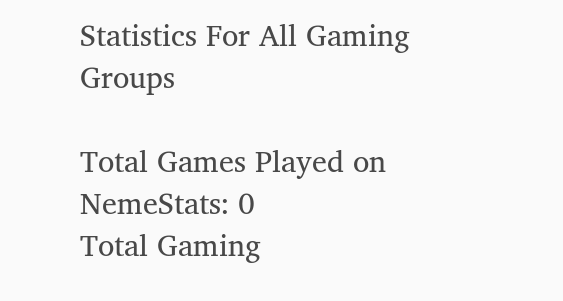Statistics For All Gaming Groups

Total Games Played on NemeStats: 0
Total Gaming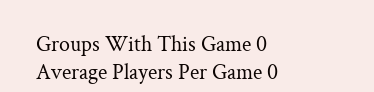Groups With This Game 0
Average Players Per Game 0